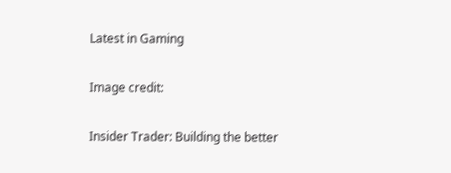Latest in Gaming

Image credit:

Insider Trader: Building the better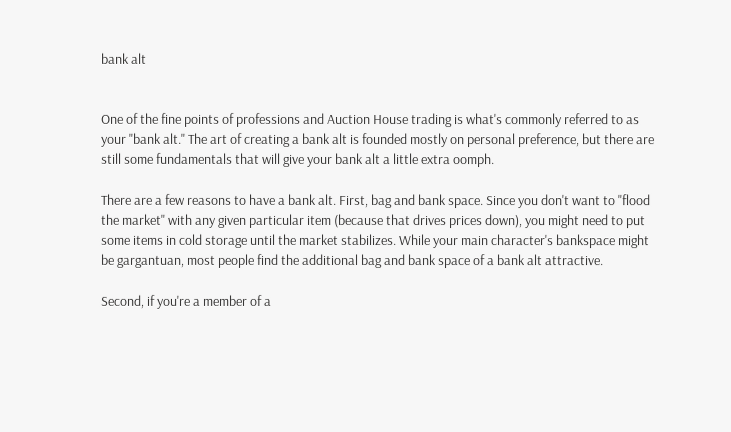bank alt


One of the fine points of professions and Auction House trading is what's commonly referred to as your "bank alt." The art of creating a bank alt is founded mostly on personal preference, but there are still some fundamentals that will give your bank alt a little extra oomph.

There are a few reasons to have a bank alt. First, bag and bank space. Since you don't want to "flood the market" with any given particular item (because that drives prices down), you might need to put some items in cold storage until the market stabilizes. While your main character's bankspace might be gargantuan, most people find the additional bag and bank space of a bank alt attractive.

Second, if you're a member of a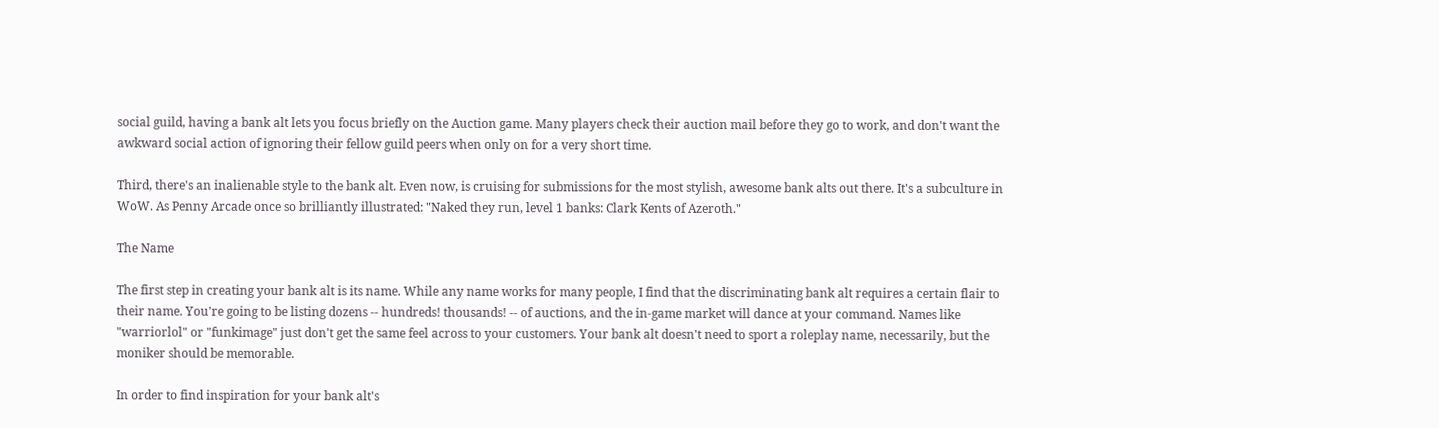social guild, having a bank alt lets you focus briefly on the Auction game. Many players check their auction mail before they go to work, and don't want the awkward social action of ignoring their fellow guild peers when only on for a very short time.

Third, there's an inalienable style to the bank alt. Even now, is cruising for submissions for the most stylish, awesome bank alts out there. It's a subculture in WoW. As Penny Arcade once so brilliantly illustrated: "Naked they run, level 1 banks: Clark Kents of Azeroth."

The Name

The first step in creating your bank alt is its name. While any name works for many people, I find that the discriminating bank alt requires a certain flair to their name. You're going to be listing dozens -- hundreds! thousands! -- of auctions, and the in-game market will dance at your command. Names like "warriorlol" or "funkimage" just don't get the same feel across to your customers. Your bank alt doesn't need to sport a roleplay name, necessarily, but the moniker should be memorable.

In order to find inspiration for your bank alt's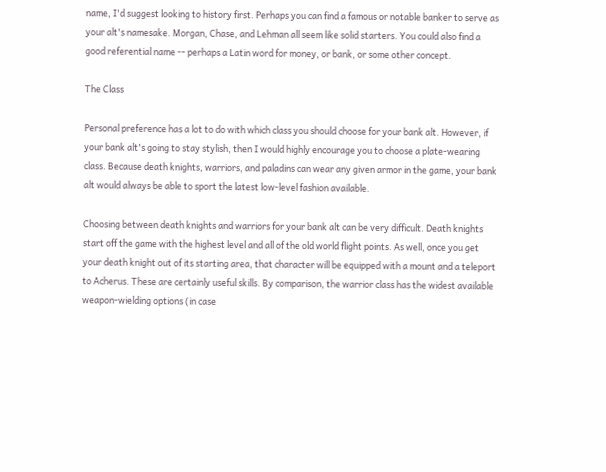name, I'd suggest looking to history first. Perhaps you can find a famous or notable banker to serve as your alt's namesake. Morgan, Chase, and Lehman all seem like solid starters. You could also find a good referential name -- perhaps a Latin word for money, or bank, or some other concept.

The Class

Personal preference has a lot to do with which class you should choose for your bank alt. However, if your bank alt's going to stay stylish, then I would highly encourage you to choose a plate-wearing class. Because death knights, warriors, and paladins can wear any given armor in the game, your bank alt would always be able to sport the latest low-level fashion available.

Choosing between death knights and warriors for your bank alt can be very difficult. Death knights start off the game with the highest level and all of the old world flight points. As well, once you get your death knight out of its starting area, that character will be equipped with a mount and a teleport to Acherus. These are certainly useful skills. By comparison, the warrior class has the widest available weapon-wielding options (in case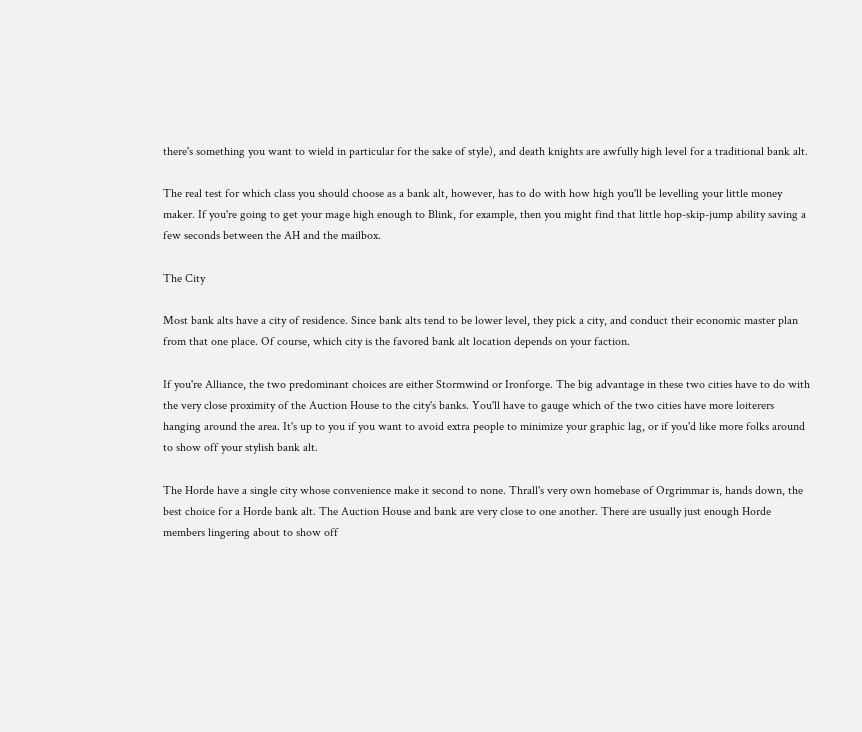there's something you want to wield in particular for the sake of style), and death knights are awfully high level for a traditional bank alt.

The real test for which class you should choose as a bank alt, however, has to do with how high you'll be levelling your little money maker. If you're going to get your mage high enough to Blink, for example, then you might find that little hop-skip-jump ability saving a few seconds between the AH and the mailbox.

The City

Most bank alts have a city of residence. Since bank alts tend to be lower level, they pick a city, and conduct their economic master plan from that one place. Of course, which city is the favored bank alt location depends on your faction.

If you're Alliance, the two predominant choices are either Stormwind or Ironforge. The big advantage in these two cities have to do with the very close proximity of the Auction House to the city's banks. You'll have to gauge which of the two cities have more loiterers hanging around the area. It's up to you if you want to avoid extra people to minimize your graphic lag, or if you'd like more folks around to show off your stylish bank alt.

The Horde have a single city whose convenience make it second to none. Thrall's very own homebase of Orgrimmar is, hands down, the best choice for a Horde bank alt. The Auction House and bank are very close to one another. There are usually just enough Horde members lingering about to show off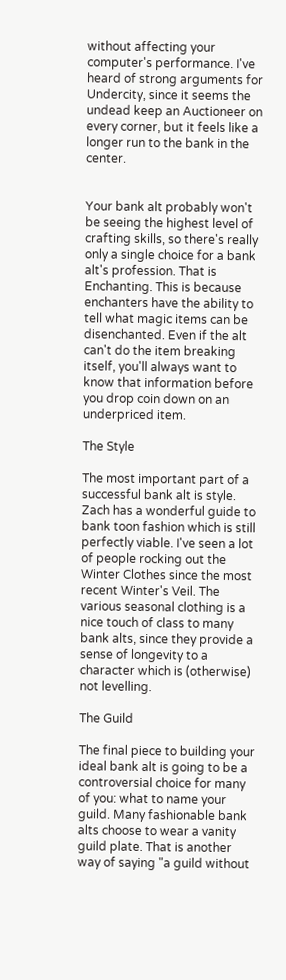without affecting your computer's performance. I've heard of strong arguments for Undercity, since it seems the undead keep an Auctioneer on every corner, but it feels like a longer run to the bank in the center.


Your bank alt probably won't be seeing the highest level of crafting skills, so there's really only a single choice for a bank alt's profession. That is Enchanting. This is because enchanters have the ability to tell what magic items can be disenchanted. Even if the alt can't do the item breaking itself, you'll always want to know that information before you drop coin down on an underpriced item.

The Style

The most important part of a successful bank alt is style. Zach has a wonderful guide to bank toon fashion which is still perfectly viable. I've seen a lot of people rocking out the Winter Clothes since the most recent Winter's Veil. The various seasonal clothing is a nice touch of class to many bank alts, since they provide a sense of longevity to a character which is (otherwise) not levelling.

The Guild

The final piece to building your ideal bank alt is going to be a controversial choice for many of you: what to name your guild. Many fashionable bank alts choose to wear a vanity guild plate. That is another way of saying "a guild without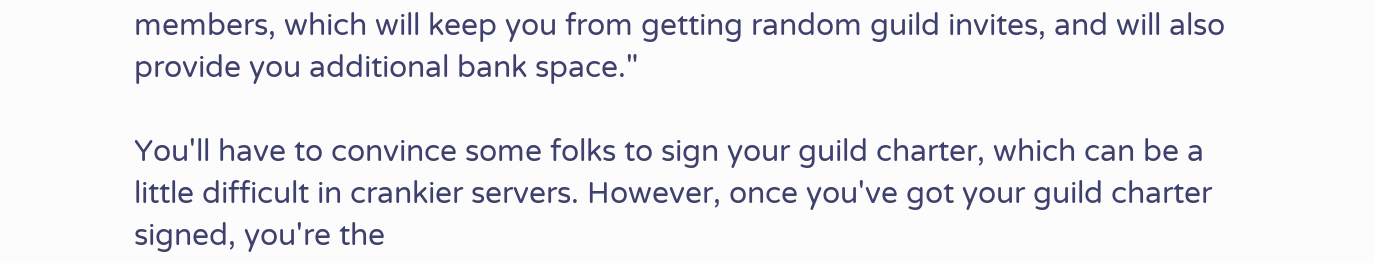members, which will keep you from getting random guild invites, and will also provide you additional bank space."

You'll have to convince some folks to sign your guild charter, which can be a little difficult in crankier servers. However, once you've got your guild charter signed, you're the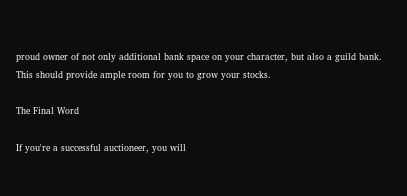proud owner of not only additional bank space on your character, but also a guild bank. This should provide ample room for you to grow your stocks.

The Final Word

If you're a successful auctioneer, you will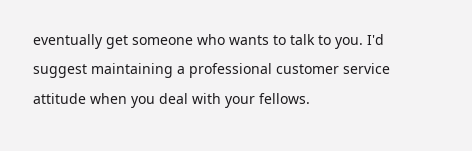eventually get someone who wants to talk to you. I'd suggest maintaining a professional customer service attitude when you deal with your fellows.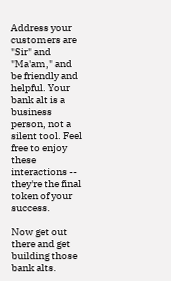Address your customers are "Sir" and "Ma'am," and be friendly and helpful. Your bank alt is a business person, not a silent tool. Feel free to enjoy these interactions -- they're the final token of your success.

Now get out there and get building those bank alts.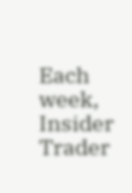Each week, Insider Trader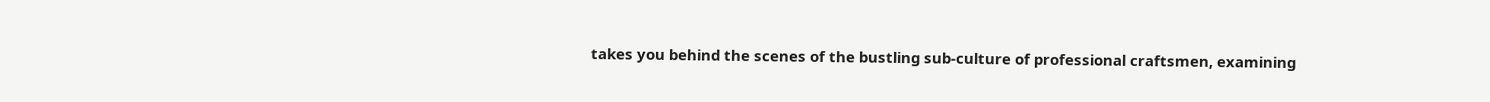takes you behind the scenes of the bustling sub-culture of professional craftsmen, examining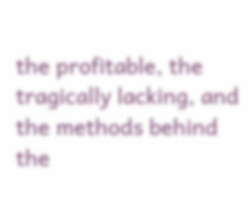the profitable, the tragically lacking, and the methods behind the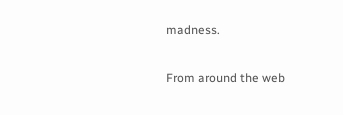madness.

From around the web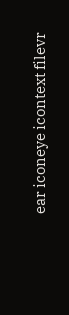ear iconeye icontext filevr